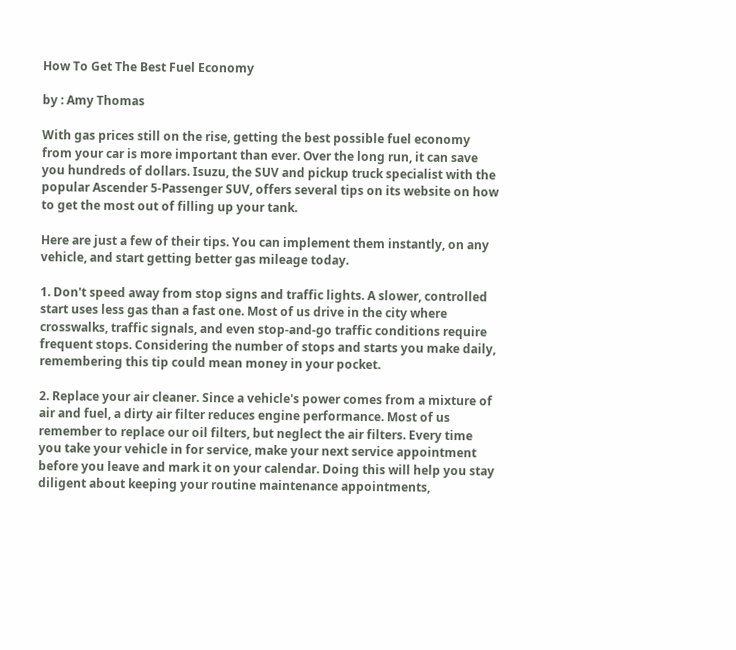How To Get The Best Fuel Economy

by : Amy Thomas

With gas prices still on the rise, getting the best possible fuel economy from your car is more important than ever. Over the long run, it can save you hundreds of dollars. Isuzu, the SUV and pickup truck specialist with the popular Ascender 5-Passenger SUV, offers several tips on its website on how to get the most out of filling up your tank.

Here are just a few of their tips. You can implement them instantly, on any vehicle, and start getting better gas mileage today.

1. Don't speed away from stop signs and traffic lights. A slower, controlled start uses less gas than a fast one. Most of us drive in the city where crosswalks, traffic signals, and even stop-and-go traffic conditions require frequent stops. Considering the number of stops and starts you make daily, remembering this tip could mean money in your pocket.

2. Replace your air cleaner. Since a vehicle's power comes from a mixture of air and fuel, a dirty air filter reduces engine performance. Most of us remember to replace our oil filters, but neglect the air filters. Every time you take your vehicle in for service, make your next service appointment before you leave and mark it on your calendar. Doing this will help you stay diligent about keeping your routine maintenance appointments,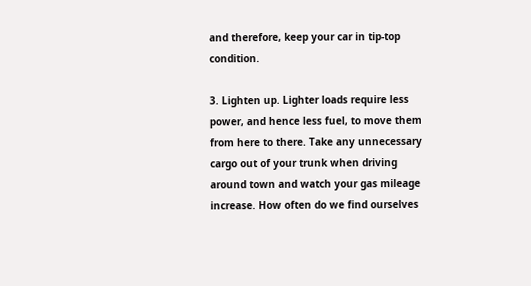and therefore, keep your car in tip-top condition.

3. Lighten up. Lighter loads require less power, and hence less fuel, to move them from here to there. Take any unnecessary cargo out of your trunk when driving around town and watch your gas mileage increase. How often do we find ourselves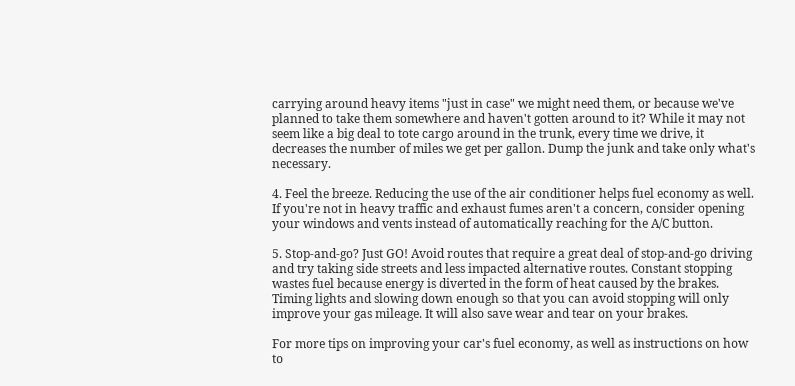carrying around heavy items "just in case" we might need them, or because we've planned to take them somewhere and haven't gotten around to it? While it may not seem like a big deal to tote cargo around in the trunk, every time we drive, it decreases the number of miles we get per gallon. Dump the junk and take only what's necessary.

4. Feel the breeze. Reducing the use of the air conditioner helps fuel economy as well. If you're not in heavy traffic and exhaust fumes aren't a concern, consider opening your windows and vents instead of automatically reaching for the A/C button.

5. Stop-and-go? Just GO! Avoid routes that require a great deal of stop-and-go driving and try taking side streets and less impacted alternative routes. Constant stopping wastes fuel because energy is diverted in the form of heat caused by the brakes. Timing lights and slowing down enough so that you can avoid stopping will only improve your gas mileage. It will also save wear and tear on your brakes.

For more tips on improving your car's fuel economy, as well as instructions on how to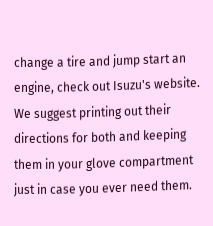change a tire and jump start an engine, check out Isuzu's website. We suggest printing out their directions for both and keeping them in your glove compartment just in case you ever need them.